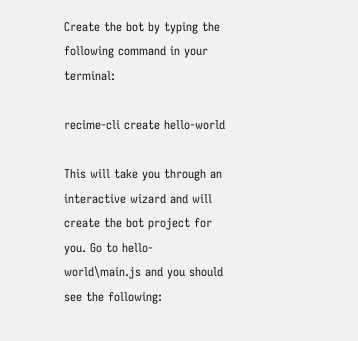Create the bot by typing the following command in your terminal:

recime-cli create hello-world

This will take you through an interactive wizard and will create the bot project for you. Go to hello-world\main.js and you should see the following: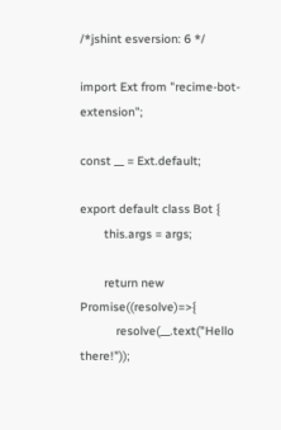/*jshint esversion: 6 */

import Ext from "recime-bot-extension";

const __ = Ext.default;

export default class Bot {
        this.args = args;

        return new Promise((resolve)=>{
            resolve(__.text("Hello there!"));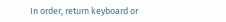In order, return keyboard or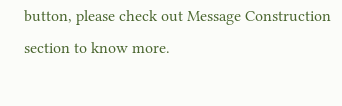button, please check out Message Construction section to know more.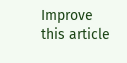Improve this article